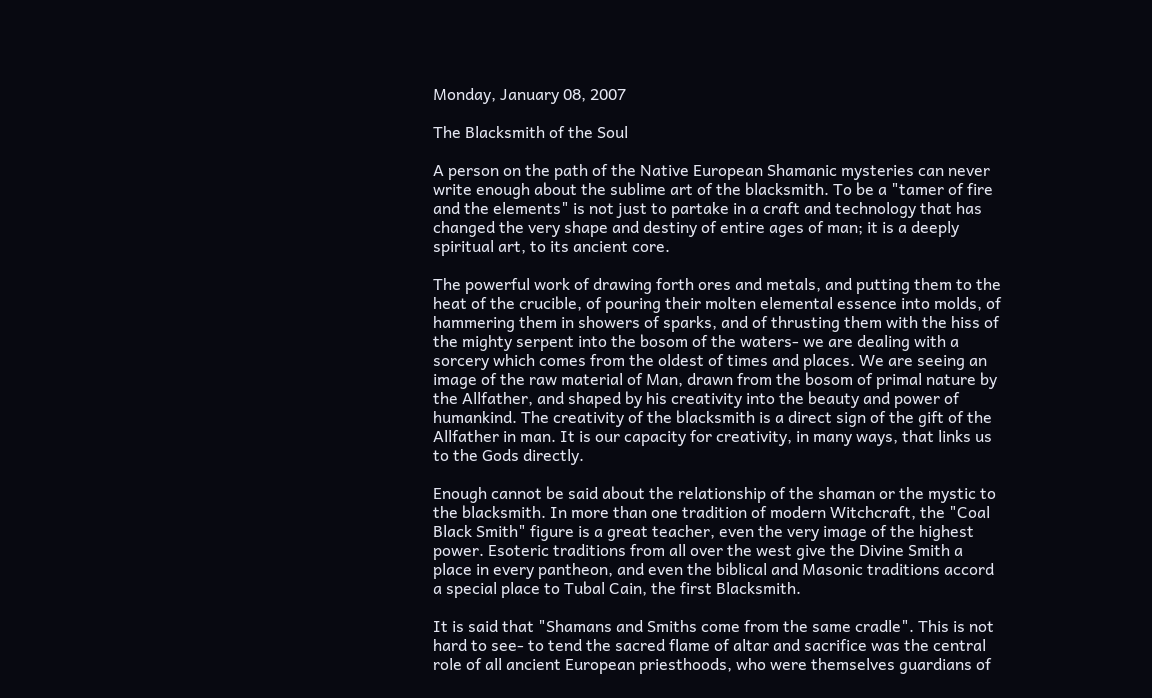Monday, January 08, 2007

The Blacksmith of the Soul

A person on the path of the Native European Shamanic mysteries can never write enough about the sublime art of the blacksmith. To be a "tamer of fire and the elements" is not just to partake in a craft and technology that has changed the very shape and destiny of entire ages of man; it is a deeply spiritual art, to its ancient core.

The powerful work of drawing forth ores and metals, and putting them to the heat of the crucible, of pouring their molten elemental essence into molds, of hammering them in showers of sparks, and of thrusting them with the hiss of the mighty serpent into the bosom of the waters- we are dealing with a sorcery which comes from the oldest of times and places. We are seeing an image of the raw material of Man, drawn from the bosom of primal nature by the Allfather, and shaped by his creativity into the beauty and power of humankind. The creativity of the blacksmith is a direct sign of the gift of the Allfather in man. It is our capacity for creativity, in many ways, that links us to the Gods directly.

Enough cannot be said about the relationship of the shaman or the mystic to the blacksmith. In more than one tradition of modern Witchcraft, the "Coal Black Smith" figure is a great teacher, even the very image of the highest power. Esoteric traditions from all over the west give the Divine Smith a place in every pantheon, and even the biblical and Masonic traditions accord a special place to Tubal Cain, the first Blacksmith.

It is said that "Shamans and Smiths come from the same cradle". This is not hard to see- to tend the sacred flame of altar and sacrifice was the central role of all ancient European priesthoods, who were themselves guardians of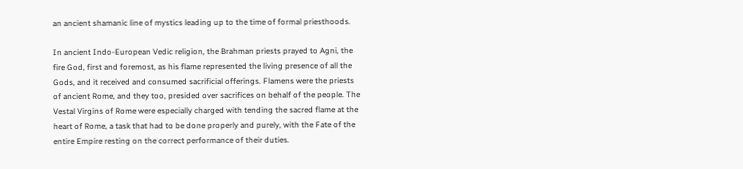an ancient shamanic line of mystics leading up to the time of formal priesthoods.

In ancient Indo-European Vedic religion, the Brahman priests prayed to Agni, the fire God, first and foremost, as his flame represented the living presence of all the Gods, and it received and consumed sacrificial offerings. Flamens were the priests of ancient Rome, and they too, presided over sacrifices on behalf of the people. The Vestal Virgins of Rome were especially charged with tending the sacred flame at the heart of Rome, a task that had to be done properly and purely, with the Fate of the entire Empire resting on the correct performance of their duties.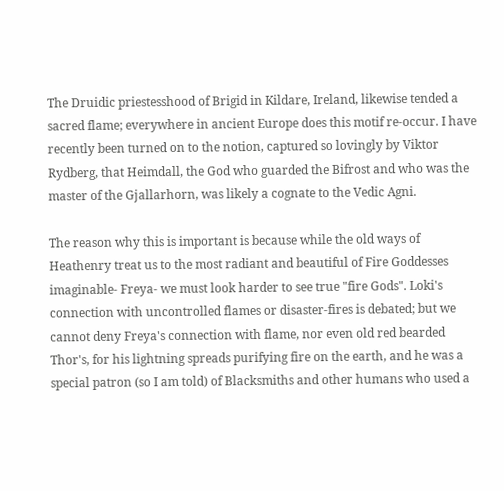The Druidic priestesshood of Brigid in Kildare, Ireland, likewise tended a sacred flame; everywhere in ancient Europe does this motif re-occur. I have recently been turned on to the notion, captured so lovingly by Viktor Rydberg, that Heimdall, the God who guarded the Bifrost and who was the master of the Gjallarhorn, was likely a cognate to the Vedic Agni.

The reason why this is important is because while the old ways of Heathenry treat us to the most radiant and beautiful of Fire Goddesses imaginable- Freya- we must look harder to see true "fire Gods". Loki's connection with uncontrolled flames or disaster-fires is debated; but we cannot deny Freya's connection with flame, nor even old red bearded Thor's, for his lightning spreads purifying fire on the earth, and he was a special patron (so I am told) of Blacksmiths and other humans who used a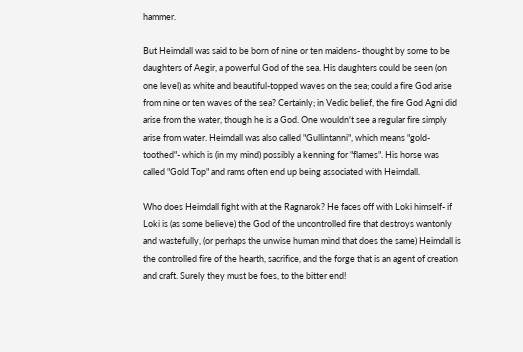hammer.

But Heimdall was said to be born of nine or ten maidens- thought by some to be daughters of Aegir, a powerful God of the sea. His daughters could be seen (on one level) as white and beautiful-topped waves on the sea; could a fire God arise from nine or ten waves of the sea? Certainly; in Vedic belief, the fire God Agni did arise from the water, though he is a God. One wouldn't see a regular fire simply arise from water. Heimdall was also called "Gullintanni", which means "gold-toothed"- which is (in my mind) possibly a kenning for "flames". His horse was called "Gold Top" and rams often end up being associated with Heimdall.

Who does Heimdall fight with at the Ragnarok? He faces off with Loki himself- if Loki is (as some believe) the God of the uncontrolled fire that destroys wantonly and wastefully, (or perhaps the unwise human mind that does the same) Heimdall is the controlled fire of the hearth, sacrifice, and the forge that is an agent of creation and craft. Surely they must be foes, to the bitter end!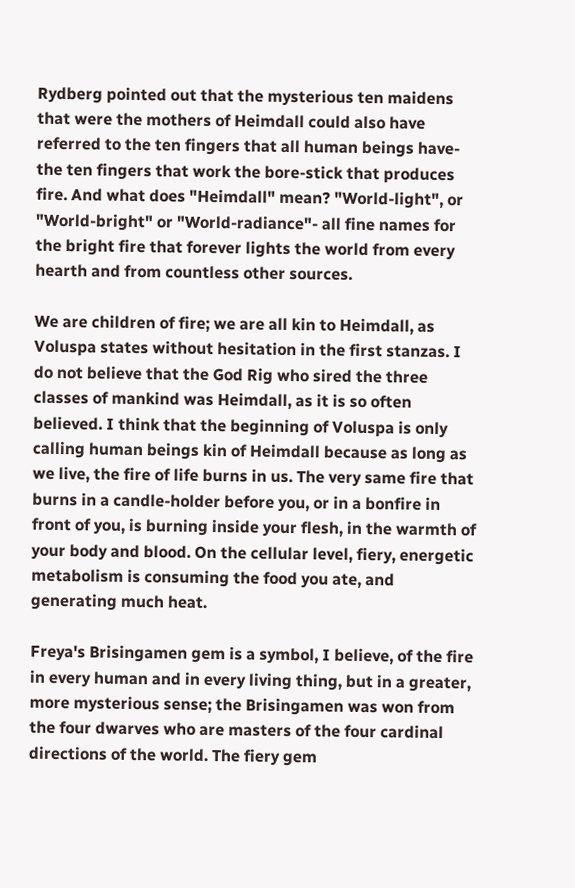Rydberg pointed out that the mysterious ten maidens that were the mothers of Heimdall could also have referred to the ten fingers that all human beings have- the ten fingers that work the bore-stick that produces fire. And what does "Heimdall" mean? "World-light", or "World-bright" or "World-radiance"- all fine names for the bright fire that forever lights the world from every hearth and from countless other sources.

We are children of fire; we are all kin to Heimdall, as Voluspa states without hesitation in the first stanzas. I do not believe that the God Rig who sired the three classes of mankind was Heimdall, as it is so often believed. I think that the beginning of Voluspa is only calling human beings kin of Heimdall because as long as we live, the fire of life burns in us. The very same fire that burns in a candle-holder before you, or in a bonfire in front of you, is burning inside your flesh, in the warmth of your body and blood. On the cellular level, fiery, energetic metabolism is consuming the food you ate, and generating much heat.

Freya's Brisingamen gem is a symbol, I believe, of the fire in every human and in every living thing, but in a greater, more mysterious sense; the Brisingamen was won from the four dwarves who are masters of the four cardinal directions of the world. The fiery gem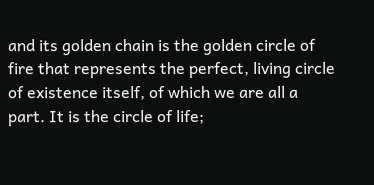and its golden chain is the golden circle of fire that represents the perfect, living circle of existence itself, of which we are all a part. It is the circle of life;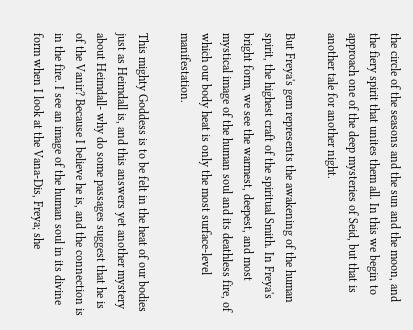the circle of the seasons and the sun and the moon, and the fiery spirit that unites them all. In this we begin to approach one of the deep mysteries of Seid, but that is another tale for another night.

But Freya's gem represents the awakening of the human spirit, the highest craft of the spiritual Smith. In Freya's bright form, we see the warmest, deepest, and most mystical image of the human soul and its deathless fire, of which our body heat is only the most surface-level manifestation.

This mighty Goddess is to be felt in the heat of our bodies just as Heimdall is, and this answers yet another mystery about Heimdall- why do some passages suggest that he is of the Vanir? Because I believe he is, and the connection is in the fire. I see an image of the human soul in its divine form when I look at the Vana-Dis, Freya; she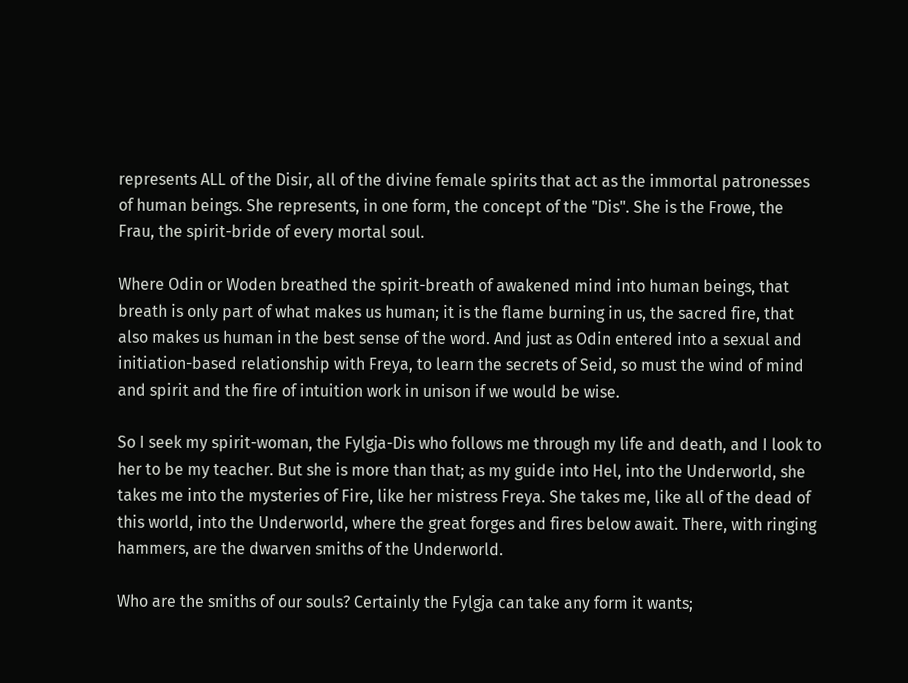represents ALL of the Disir, all of the divine female spirits that act as the immortal patronesses of human beings. She represents, in one form, the concept of the "Dis". She is the Frowe, the Frau, the spirit-bride of every mortal soul.

Where Odin or Woden breathed the spirit-breath of awakened mind into human beings, that breath is only part of what makes us human; it is the flame burning in us, the sacred fire, that also makes us human in the best sense of the word. And just as Odin entered into a sexual and initiation-based relationship with Freya, to learn the secrets of Seid, so must the wind of mind and spirit and the fire of intuition work in unison if we would be wise.

So I seek my spirit-woman, the Fylgja-Dis who follows me through my life and death, and I look to her to be my teacher. But she is more than that; as my guide into Hel, into the Underworld, she takes me into the mysteries of Fire, like her mistress Freya. She takes me, like all of the dead of this world, into the Underworld, where the great forges and fires below await. There, with ringing hammers, are the dwarven smiths of the Underworld.

Who are the smiths of our souls? Certainly the Fylgja can take any form it wants;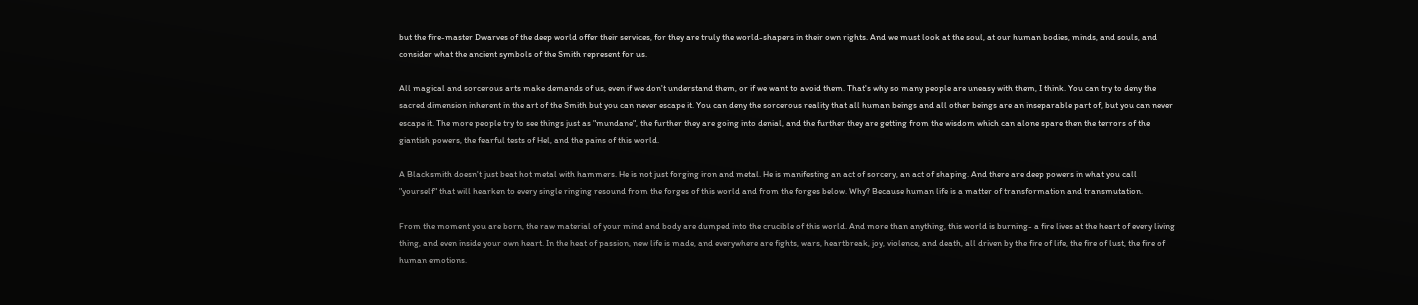but the fire-master Dwarves of the deep world offer their services, for they are truly the world-shapers in their own rights. And we must look at the soul, at our human bodies, minds, and souls, and consider what the ancient symbols of the Smith represent for us.

All magical and sorcerous arts make demands of us, even if we don't understand them, or if we want to avoid them. That's why so many people are uneasy with them, I think. You can try to deny the sacred dimension inherent in the art of the Smith but you can never escape it. You can deny the sorcerous reality that all human beings and all other beings are an inseparable part of, but you can never escape it. The more people try to see things just as "mundane", the further they are going into denial, and the further they are getting from the wisdom which can alone spare then the terrors of the giantish powers, the fearful tests of Hel, and the pains of this world.

A Blacksmith doesn't just beat hot metal with hammers. He is not just forging iron and metal. He is manifesting an act of sorcery, an act of shaping. And there are deep powers in what you call "yourself" that will hearken to every single ringing resound from the forges of this world and from the forges below. Why? Because human life is a matter of transformation and transmutation.

From the moment you are born, the raw material of your mind and body are dumped into the crucible of this world. And more than anything, this world is burning- a fire lives at the heart of every living thing, and even inside your own heart. In the heat of passion, new life is made, and everywhere are fights, wars, heartbreak, joy, violence, and death, all driven by the fire of life, the fire of lust, the fire of human emotions.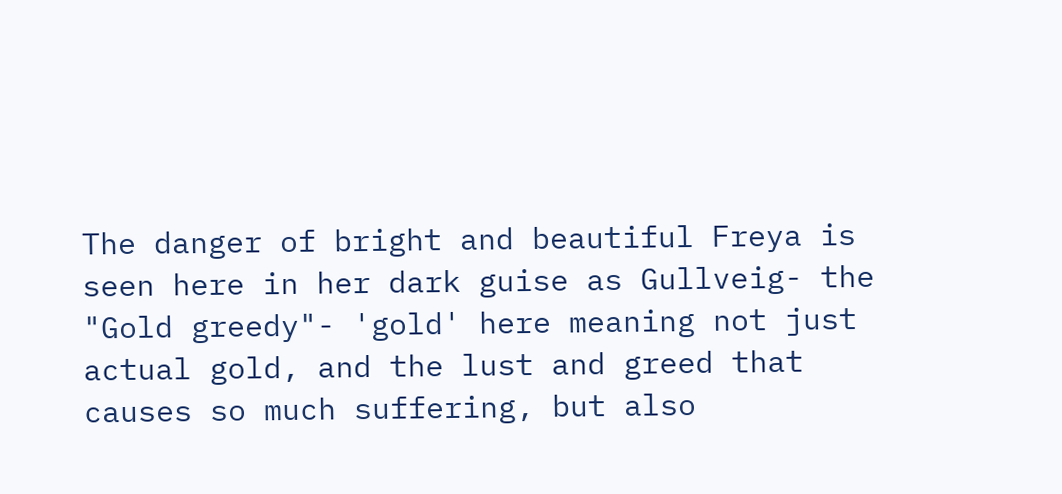The danger of bright and beautiful Freya is seen here in her dark guise as Gullveig- the "Gold greedy"- 'gold' here meaning not just actual gold, and the lust and greed that causes so much suffering, but also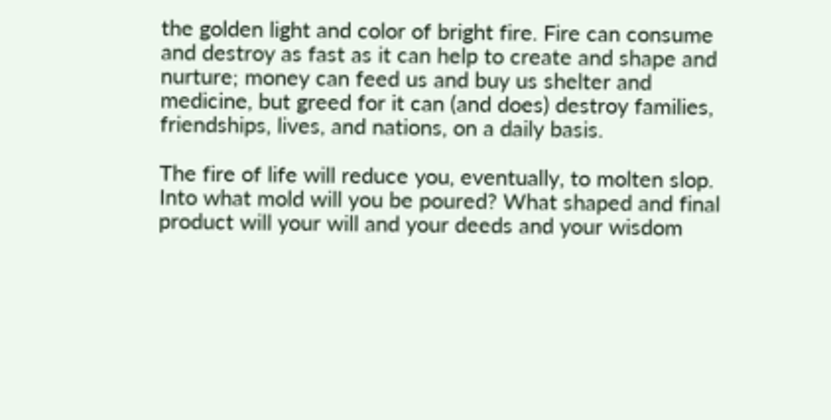the golden light and color of bright fire. Fire can consume and destroy as fast as it can help to create and shape and nurture; money can feed us and buy us shelter and medicine, but greed for it can (and does) destroy families, friendships, lives, and nations, on a daily basis.

The fire of life will reduce you, eventually, to molten slop. Into what mold will you be poured? What shaped and final product will your will and your deeds and your wisdom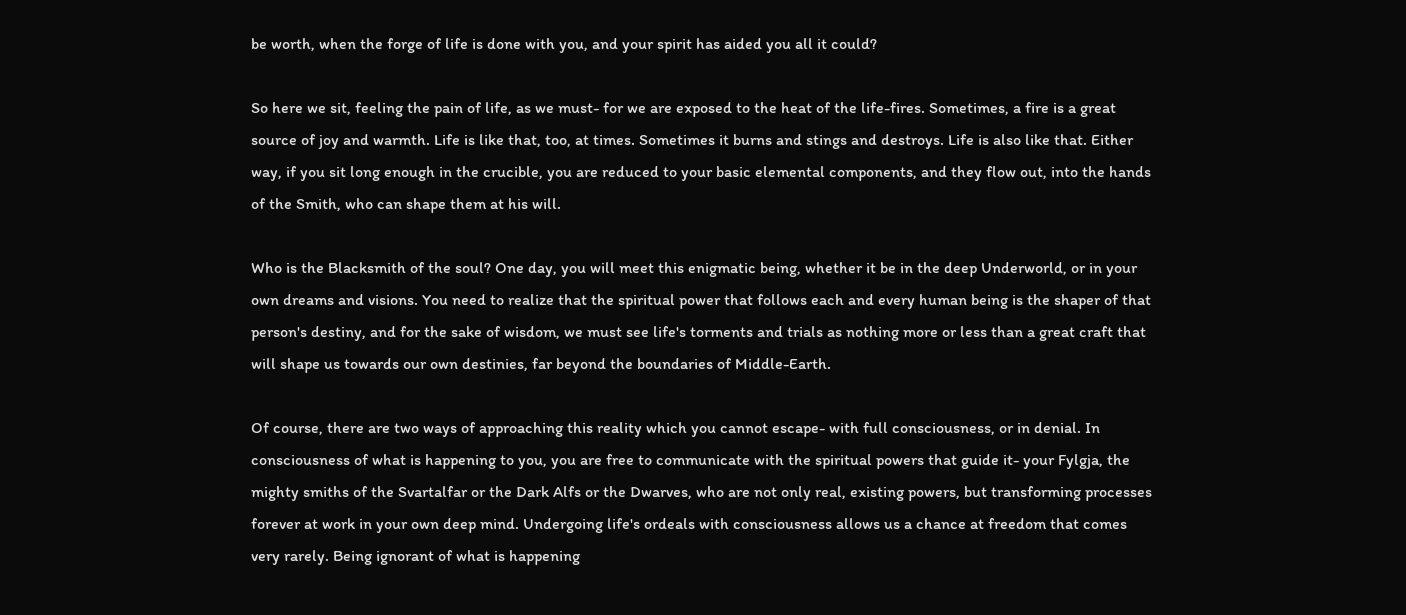be worth, when the forge of life is done with you, and your spirit has aided you all it could?

So here we sit, feeling the pain of life, as we must- for we are exposed to the heat of the life-fires. Sometimes, a fire is a great source of joy and warmth. Life is like that, too, at times. Sometimes it burns and stings and destroys. Life is also like that. Either way, if you sit long enough in the crucible, you are reduced to your basic elemental components, and they flow out, into the hands of the Smith, who can shape them at his will.

Who is the Blacksmith of the soul? One day, you will meet this enigmatic being, whether it be in the deep Underworld, or in your own dreams and visions. You need to realize that the spiritual power that follows each and every human being is the shaper of that person's destiny, and for the sake of wisdom, we must see life's torments and trials as nothing more or less than a great craft that will shape us towards our own destinies, far beyond the boundaries of Middle-Earth.

Of course, there are two ways of approaching this reality which you cannot escape- with full consciousness, or in denial. In consciousness of what is happening to you, you are free to communicate with the spiritual powers that guide it- your Fylgja, the mighty smiths of the Svartalfar or the Dark Alfs or the Dwarves, who are not only real, existing powers, but transforming processes forever at work in your own deep mind. Undergoing life's ordeals with consciousness allows us a chance at freedom that comes very rarely. Being ignorant of what is happening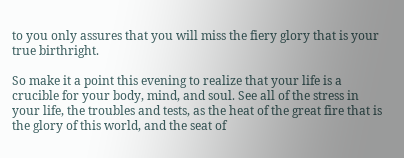to you only assures that you will miss the fiery glory that is your true birthright.

So make it a point this evening to realize that your life is a crucible for your body, mind, and soul. See all of the stress in your life, the troubles and tests, as the heat of the great fire that is the glory of this world, and the seat of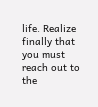life. Realize finally that you must reach out to the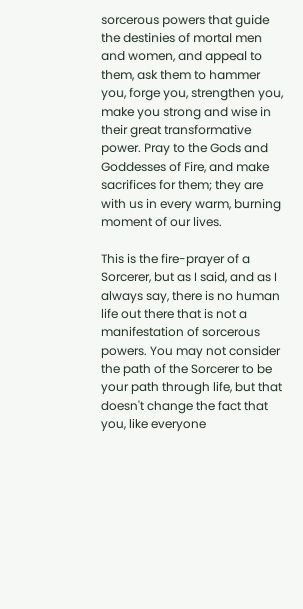sorcerous powers that guide the destinies of mortal men and women, and appeal to them, ask them to hammer you, forge you, strengthen you, make you strong and wise in their great transformative power. Pray to the Gods and Goddesses of Fire, and make sacrifices for them; they are with us in every warm, burning moment of our lives.

This is the fire-prayer of a Sorcerer, but as I said, and as I always say, there is no human life out there that is not a manifestation of sorcerous powers. You may not consider the path of the Sorcerer to be your path through life, but that doesn't change the fact that you, like everyone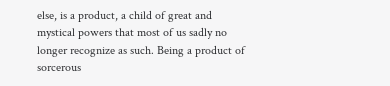else, is a product, a child of great and mystical powers that most of us sadly no longer recognize as such. Being a product of sorcerous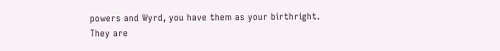powers and Wyrd, you have them as your birthright. They are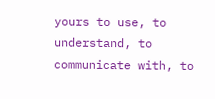yours to use, to understand, to communicate with, to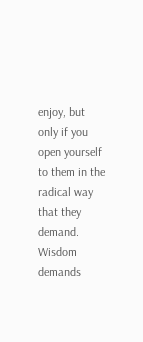enjoy, but only if you open yourself to them in the radical way that they demand. Wisdom demands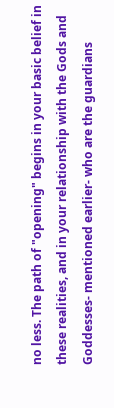no less. The path of "opening" begins in your basic belief in these realities, and in your relationship with the Gods and Goddesses- mentioned earlier- who are the guardians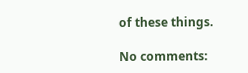of these things.

No comments: